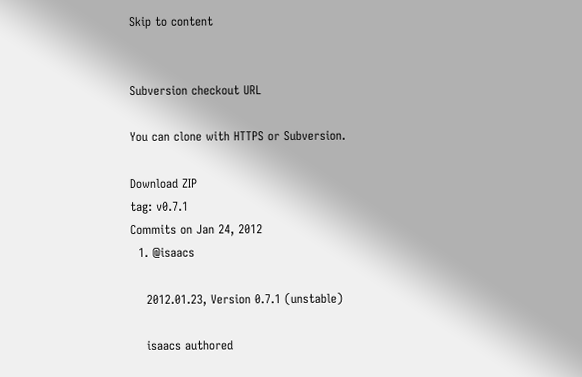Skip to content


Subversion checkout URL

You can clone with HTTPS or Subversion.

Download ZIP
tag: v0.7.1
Commits on Jan 24, 2012
  1. @isaacs

    2012.01.23, Version 0.7.1 (unstable)

    isaacs authored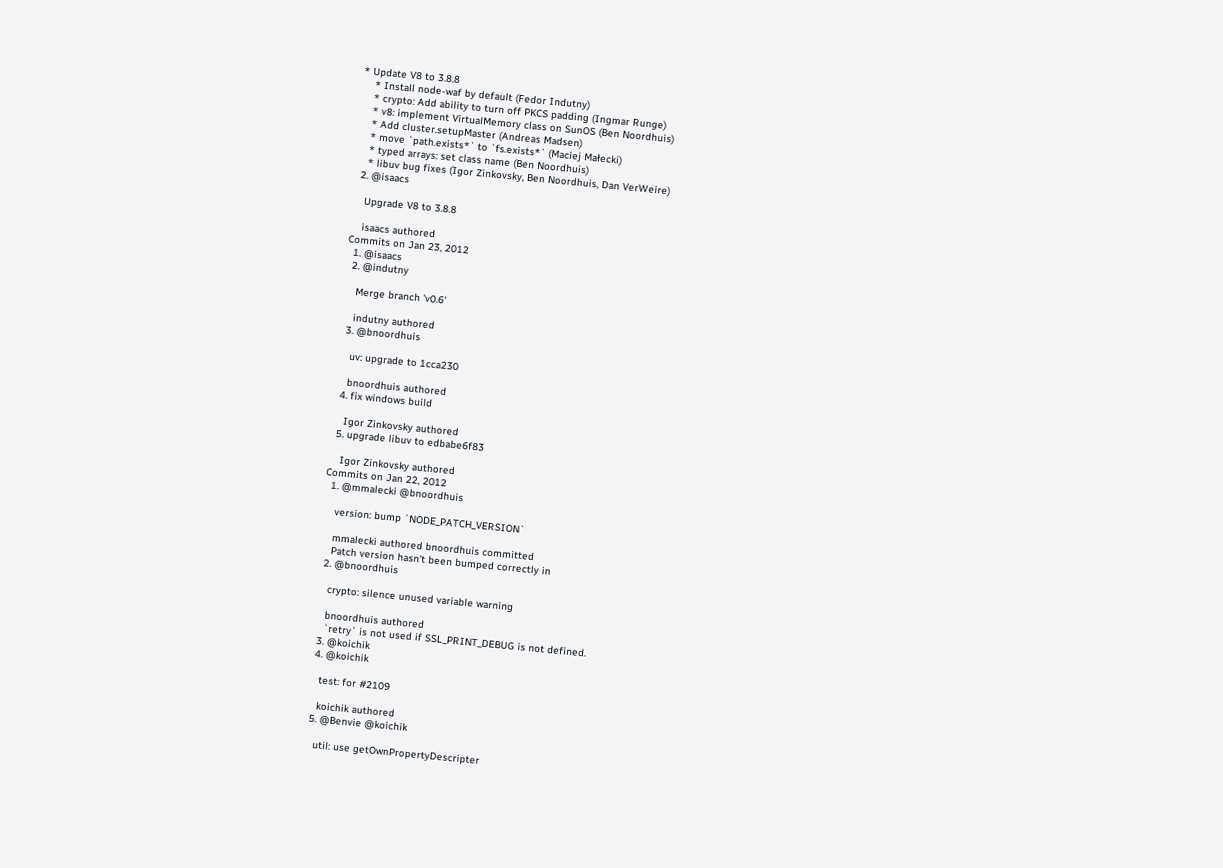* Update V8 to 3.8.8
    * Install node-waf by default (Fedor Indutny)
    * crypto: Add ability to turn off PKCS padding (Ingmar Runge)
    * v8: implement VirtualMemory class on SunOS (Ben Noordhuis)
    * Add cluster.setupMaster (Andreas Madsen)
    * move `path.exists*` to `fs.exists*` (Maciej Małecki)
    * typed arrays: set class name (Ben Noordhuis)
    * libuv bug fixes (Igor Zinkovsky, Ben Noordhuis, Dan VerWeire)
  2. @isaacs

    Upgrade V8 to 3.8.8

    isaacs authored
Commits on Jan 23, 2012
  1. @isaacs
  2. @indutny

    Merge branch 'v0.6'

    indutny authored
  3. @bnoordhuis

    uv: upgrade to 1cca230

    bnoordhuis authored
  4. fix windows build

    Igor Zinkovsky authored
  5. upgrade libuv to edbabe6f83

    Igor Zinkovsky authored
Commits on Jan 22, 2012
  1. @mmalecki @bnoordhuis

    version: bump `NODE_PATCH_VERSION`

    mmalecki authored bnoordhuis committed
    Patch version hasn't been bumped correctly in
  2. @bnoordhuis

    crypto: silence unused variable warning

    bnoordhuis authored
    `retry` is not used if SSL_PRINT_DEBUG is not defined.
  3. @koichik
  4. @koichik

    test: for #2109

    koichik authored
  5. @Benvie @koichik

    util: use getOwnPropertyDescripter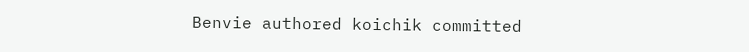Benvie authored koichik committed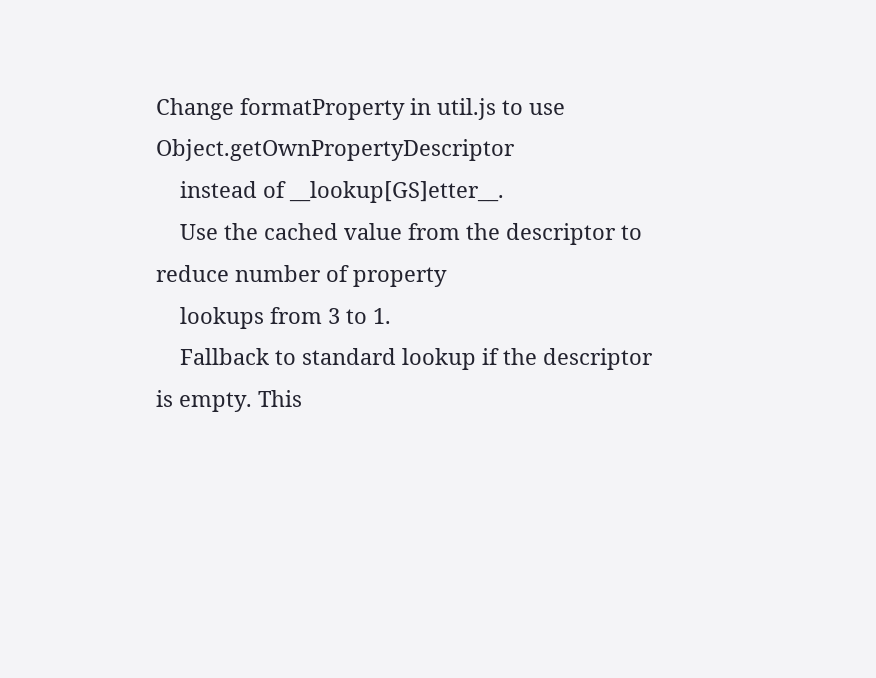Change formatProperty in util.js to use Object.getOwnPropertyDescriptor
    instead of __lookup[GS]etter__.
    Use the cached value from the descriptor to reduce number of property
    lookups from 3 to 1.
    Fallback to standard lookup if the descriptor is empty. This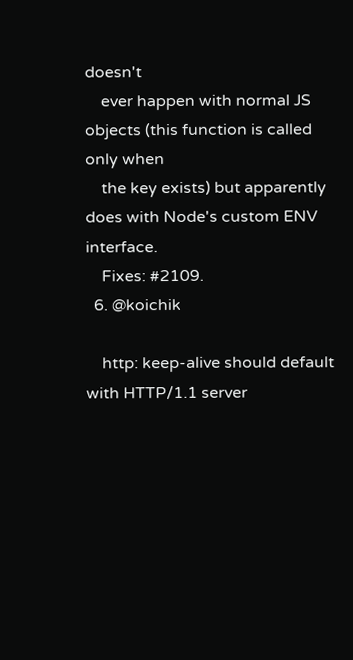doesn't
    ever happen with normal JS objects (this function is called only when
    the key exists) but apparently does with Node's custom ENV interface.
    Fixes: #2109.
  6. @koichik

    http: keep-alive should default with HTTP/1.1 server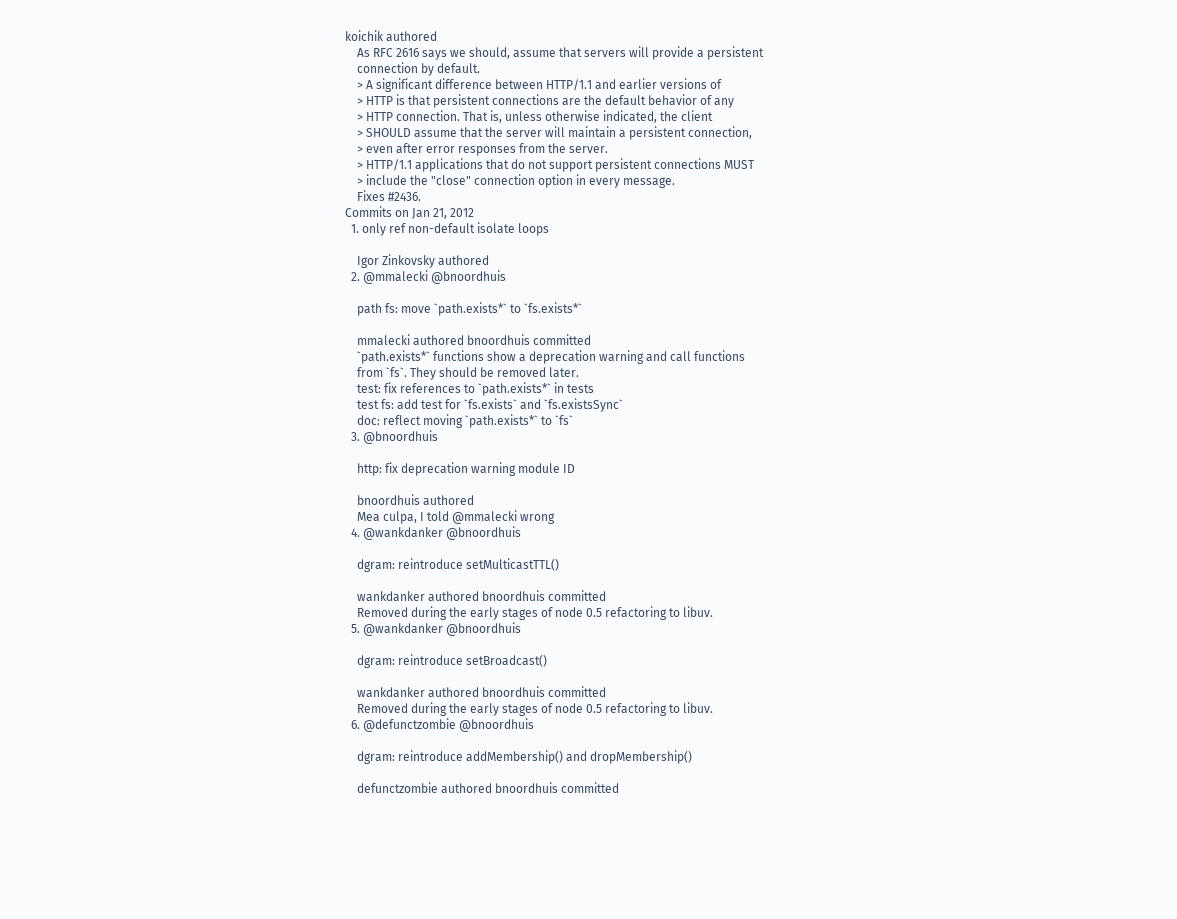koichik authored
    As RFC 2616 says we should, assume that servers will provide a persistent
    connection by default.
    > A significant difference between HTTP/1.1 and earlier versions of
    > HTTP is that persistent connections are the default behavior of any
    > HTTP connection. That is, unless otherwise indicated, the client
    > SHOULD assume that the server will maintain a persistent connection,
    > even after error responses from the server.
    > HTTP/1.1 applications that do not support persistent connections MUST
    > include the "close" connection option in every message.
    Fixes #2436.
Commits on Jan 21, 2012
  1. only ref non-default isolate loops

    Igor Zinkovsky authored
  2. @mmalecki @bnoordhuis

    path fs: move `path.exists*` to `fs.exists*`

    mmalecki authored bnoordhuis committed
    `path.exists*` functions show a deprecation warning and call functions
    from `fs`. They should be removed later.
    test: fix references to `path.exists*` in tests
    test fs: add test for `fs.exists` and `fs.existsSync`
    doc: reflect moving `path.exists*` to `fs`
  3. @bnoordhuis

    http: fix deprecation warning module ID

    bnoordhuis authored
    Mea culpa, I told @mmalecki wrong
  4. @wankdanker @bnoordhuis

    dgram: reintroduce setMulticastTTL()

    wankdanker authored bnoordhuis committed
    Removed during the early stages of node 0.5 refactoring to libuv.
  5. @wankdanker @bnoordhuis

    dgram: reintroduce setBroadcast()

    wankdanker authored bnoordhuis committed
    Removed during the early stages of node 0.5 refactoring to libuv.
  6. @defunctzombie @bnoordhuis

    dgram: reintroduce addMembership() and dropMembership()

    defunctzombie authored bnoordhuis committed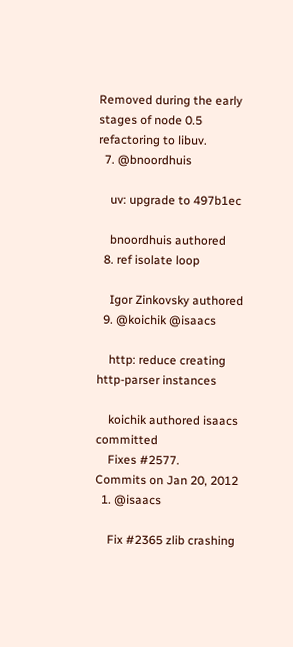Removed during the early stages of node 0.5 refactoring to libuv.
  7. @bnoordhuis

    uv: upgrade to 497b1ec

    bnoordhuis authored
  8. ref isolate loop

    Igor Zinkovsky authored
  9. @koichik @isaacs

    http: reduce creating http-parser instances

    koichik authored isaacs committed
    Fixes #2577.
Commits on Jan 20, 2012
  1. @isaacs

    Fix #2365 zlib crashing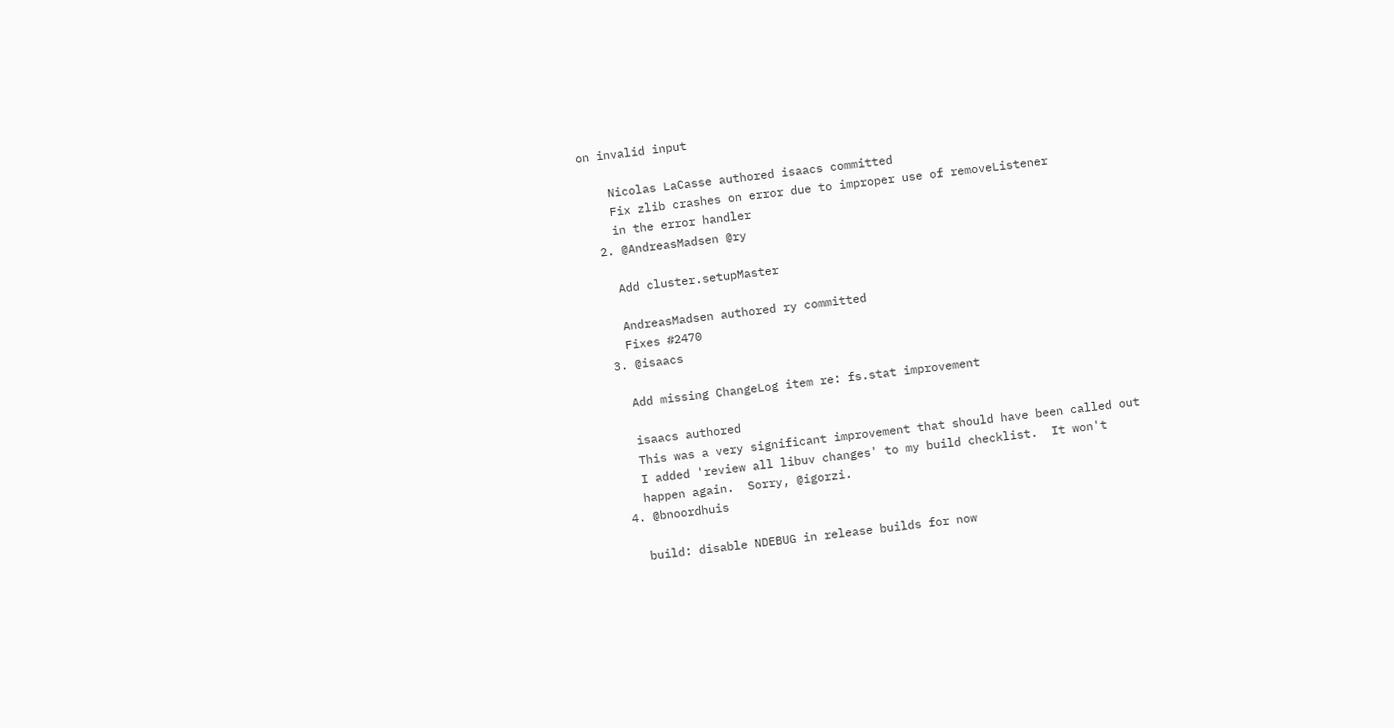on invalid input

    Nicolas LaCasse authored isaacs committed
    Fix zlib crashes on error due to improper use of removeListener
    in the error handler
  2. @AndreasMadsen @ry

    Add cluster.setupMaster

    AndreasMadsen authored ry committed
    Fixes #2470
  3. @isaacs

    Add missing ChangeLog item re: fs.stat improvement

    isaacs authored
    This was a very significant improvement that should have been called out
    I added 'review all libuv changes' to my build checklist.  It won't
    happen again.  Sorry, @igorzi.
  4. @bnoordhuis

    build: disable NDEBUG in release builds for now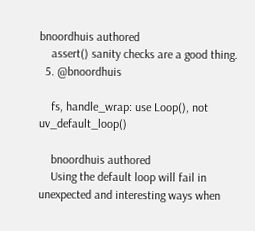bnoordhuis authored
    assert() sanity checks are a good thing.
  5. @bnoordhuis

    fs, handle_wrap: use Loop(), not uv_default_loop()

    bnoordhuis authored
    Using the default loop will fail in unexpected and interesting ways when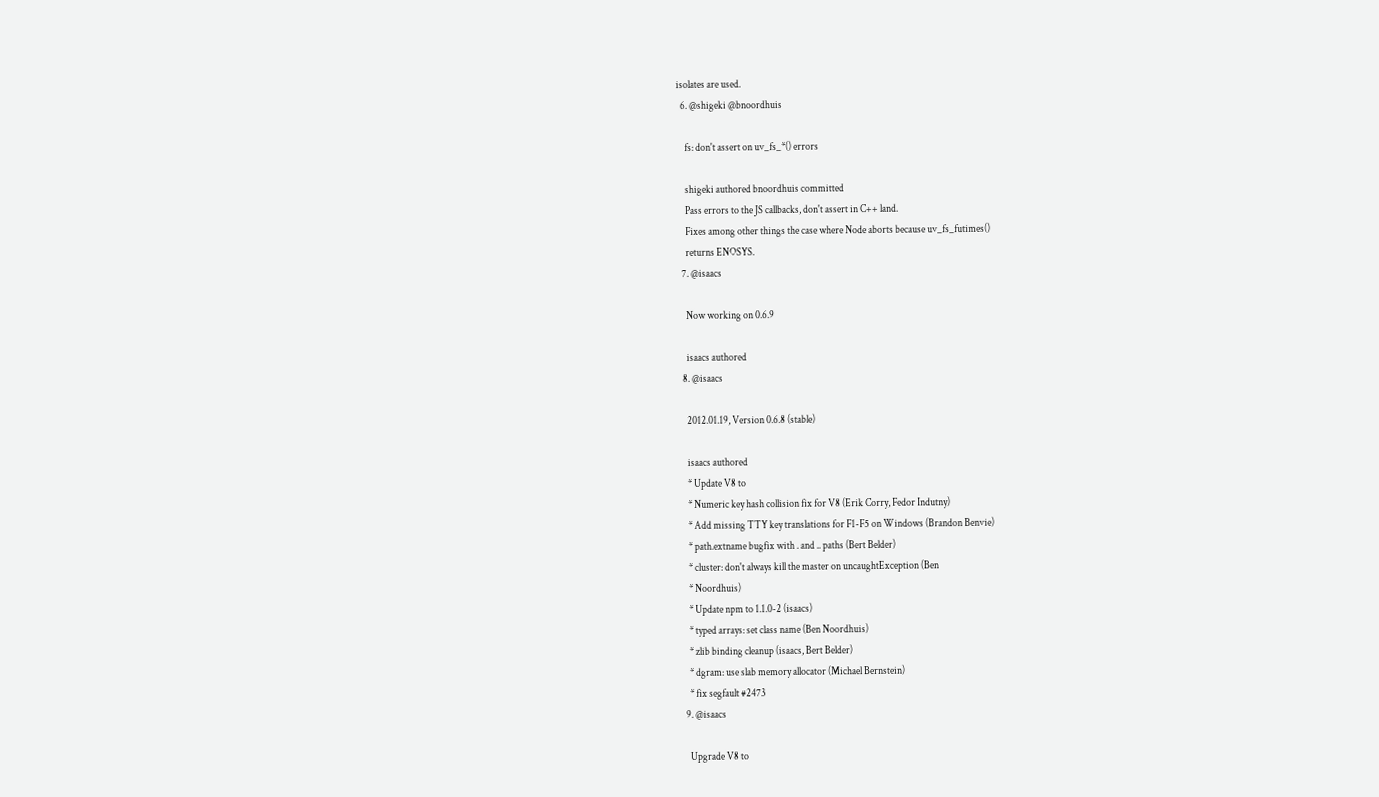isolates are used.
  6. @shigeki @bnoordhuis

    fs: don't assert on uv_fs_*() errors

    shigeki authored bnoordhuis committed
    Pass errors to the JS callbacks, don't assert in C++ land.
    Fixes among other things the case where Node aborts because uv_fs_futimes()
    returns ENOSYS.
  7. @isaacs

    Now working on 0.6.9

    isaacs authored
  8. @isaacs

    2012.01.19, Version 0.6.8 (stable)

    isaacs authored
    * Update V8 to
    * Numeric key hash collision fix for V8 (Erik Corry, Fedor Indutny)
    * Add missing TTY key translations for F1-F5 on Windows (Brandon Benvie)
    * path.extname bugfix with . and .. paths (Bert Belder)
    * cluster: don't always kill the master on uncaughtException (Ben
    * Noordhuis)
    * Update npm to 1.1.0-2 (isaacs)
    * typed arrays: set class name (Ben Noordhuis)
    * zlib binding cleanup (isaacs, Bert Belder)
    * dgram: use slab memory allocator (Michael Bernstein)
    * fix segfault #2473
  9. @isaacs

    Upgrade V8 to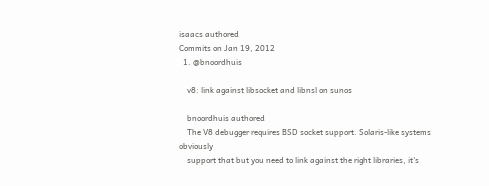isaacs authored
Commits on Jan 19, 2012
  1. @bnoordhuis

    v8: link against libsocket and libnsl on sunos

    bnoordhuis authored
    The V8 debugger requires BSD socket support. Solaris-like systems obviously
    support that but you need to link against the right libraries, it's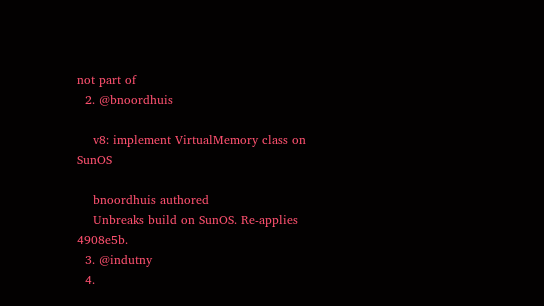not part of
  2. @bnoordhuis

    v8: implement VirtualMemory class on SunOS

    bnoordhuis authored
    Unbreaks build on SunOS. Re-applies 4908e5b.
  3. @indutny
  4.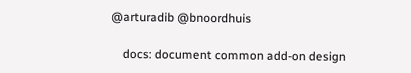@arturadib @bnoordhuis

    docs: document common add-on design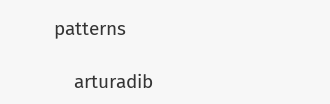patterns

    arturadib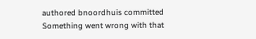authored bnoordhuis committed
Something went wrong with that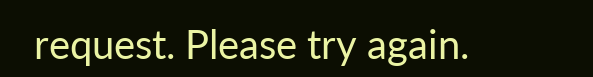request. Please try again.